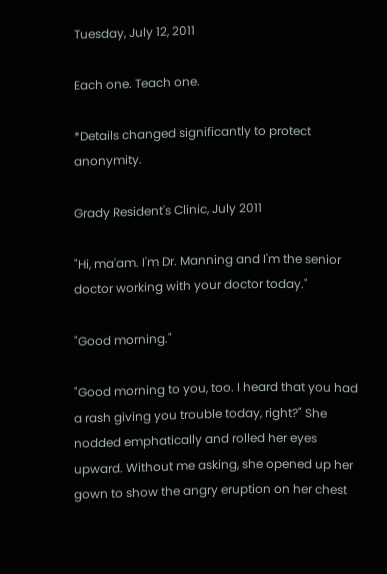Tuesday, July 12, 2011

Each one. Teach one.

*Details changed significantly to protect anonymity.

Grady Resident's Clinic, July 2011

"Hi, ma'am. I'm Dr. Manning and I'm the senior doctor working with your doctor today."

"Good morning."

"Good morning to you, too. I heard that you had a rash giving you trouble today, right?" She nodded emphatically and rolled her eyes upward. Without me asking, she opened up her gown to show the angry eruption on her chest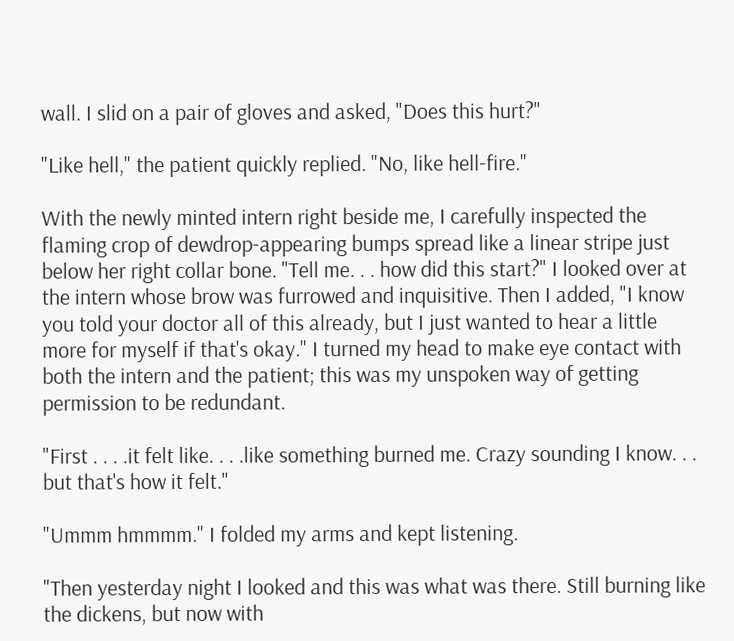wall. I slid on a pair of gloves and asked, "Does this hurt?"

"Like hell," the patient quickly replied. "No, like hell-fire."

With the newly minted intern right beside me, I carefully inspected the flaming crop of dewdrop-appearing bumps spread like a linear stripe just below her right collar bone. "Tell me. . . how did this start?" I looked over at the intern whose brow was furrowed and inquisitive. Then I added, "I know you told your doctor all of this already, but I just wanted to hear a little more for myself if that's okay." I turned my head to make eye contact with both the intern and the patient; this was my unspoken way of getting permission to be redundant.

"First . . . .it felt like. . . .like something burned me. Crazy sounding I know. . . but that's how it felt."

"Ummm hmmmm." I folded my arms and kept listening.

"Then yesterday night I looked and this was what was there. Still burning like the dickens, but now with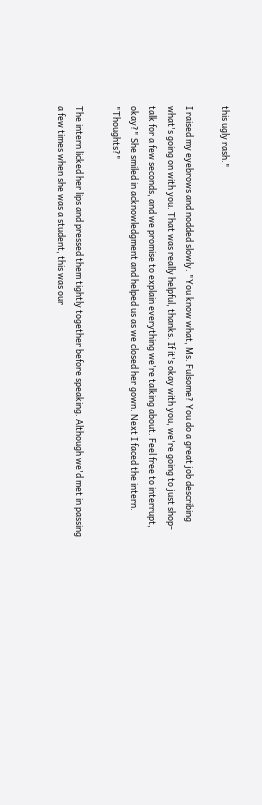this ugly rash."

I raised my eyebrows and nodded slowly. "You know what, Ms. Fulsome? You do a great job describing what's going on with you. That was really helpful, thanks. If it's okay with you, we're going to just shop-talk for a few seconds, and we promise to explain everything we're talking about. Feel free to interrupt, okay?" She smiled in acknowledgment and helped us as we closed her gown. Next I faced the intern. "Thoughts?"

The intern licked her lips and pressed them tightly together before speaking. Although we'd met in passing a few times when she was a student, this was our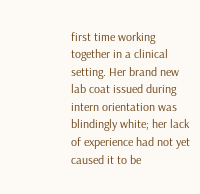first time working together in a clinical setting. Her brand new lab coat issued during intern orientation was blindingly white; her lack of experience had not yet caused it to be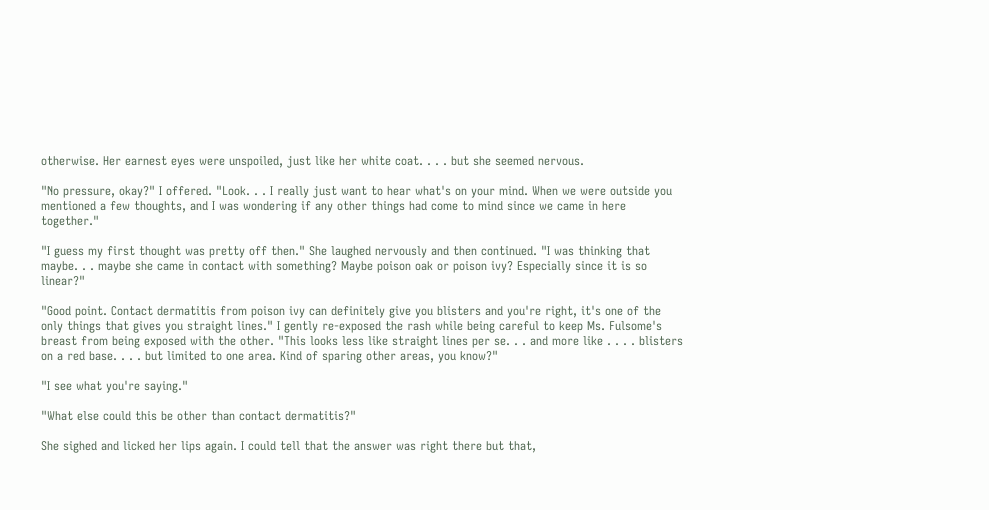otherwise. Her earnest eyes were unspoiled, just like her white coat. . . . but she seemed nervous.

"No pressure, okay?" I offered. "Look. . . I really just want to hear what's on your mind. When we were outside you mentioned a few thoughts, and I was wondering if any other things had come to mind since we came in here together."

"I guess my first thought was pretty off then." She laughed nervously and then continued. "I was thinking that maybe. . . maybe she came in contact with something? Maybe poison oak or poison ivy? Especially since it is so linear?"

"Good point. Contact dermatitis from poison ivy can definitely give you blisters and you're right, it's one of the only things that gives you straight lines." I gently re-exposed the rash while being careful to keep Ms. Fulsome's breast from being exposed with the other. "This looks less like straight lines per se. . . and more like . . . . blisters on a red base. . . . but limited to one area. Kind of sparing other areas, you know?"

"I see what you're saying."

"What else could this be other than contact dermatitis?"

She sighed and licked her lips again. I could tell that the answer was right there but that,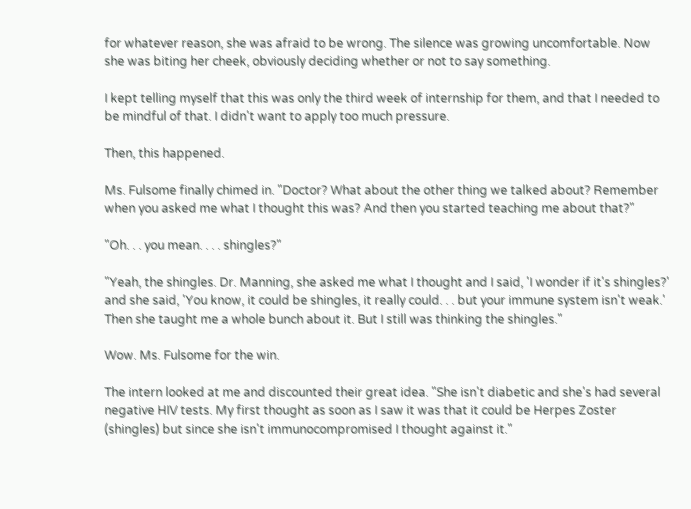for whatever reason, she was afraid to be wrong. The silence was growing uncomfortable. Now she was biting her cheek, obviously deciding whether or not to say something.

I kept telling myself that this was only the third week of internship for them, and that I needed to be mindful of that. I didn't want to apply too much pressure.

Then, this happened.

Ms. Fulsome finally chimed in. "Doctor? What about the other thing we talked about? Remember when you asked me what I thought this was? And then you started teaching me about that?"

"Oh. . . you mean. . . . shingles?"

"Yeah, the shingles. Dr. Manning, she asked me what I thought and I said, 'I wonder if it's shingles?' and she said, 'You know, it could be shingles, it really could. . . but your immune system isn't weak.' Then she taught me a whole bunch about it. But I still was thinking the shingles."

Wow. Ms. Fulsome for the win.

The intern looked at me and discounted their great idea. "She isn't diabetic and she's had several negative HIV tests. My first thought as soon as I saw it was that it could be Herpes Zoster (shingles) but since she isn't immunocompromised I thought against it."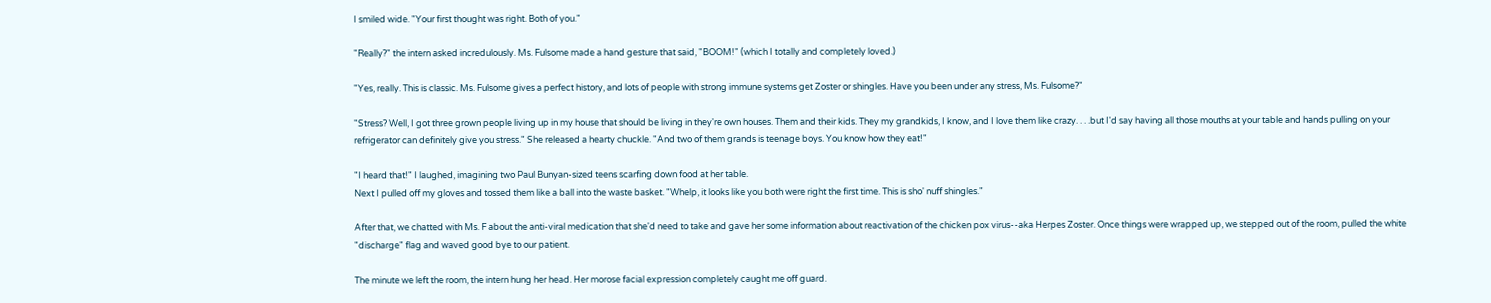I smiled wide. "Your first thought was right. Both of you."

"Really?" the intern asked incredulously. Ms. Fulsome made a hand gesture that said, "BOOM!" (which I totally and completely loved.)

"Yes, really. This is classic. Ms. Fulsome gives a perfect history, and lots of people with strong immune systems get Zoster or shingles. Have you been under any stress, Ms. Fulsome?"

"Stress? Well, I got three grown people living up in my house that should be living in they're own houses. Them and their kids. They my grandkids, I know, and I love them like crazy. . . .but I'd say having all those mouths at your table and hands pulling on your refrigerator can definitely give you stress." She released a hearty chuckle. "And two of them grands is teenage boys. You know how they eat!"

"I heard that!" I laughed, imagining two Paul Bunyan-sized teens scarfing down food at her table.
Next I pulled off my gloves and tossed them like a ball into the waste basket. "Whelp, it looks like you both were right the first time. This is sho' nuff shingles."

After that, we chatted with Ms. F about the anti-viral medication that she'd need to take and gave her some information about reactivation of the chicken pox virus--aka Herpes Zoster. Once things were wrapped up, we stepped out of the room, pulled the white "discharge" flag and waved good bye to our patient.

The minute we left the room, the intern hung her head. Her morose facial expression completely caught me off guard.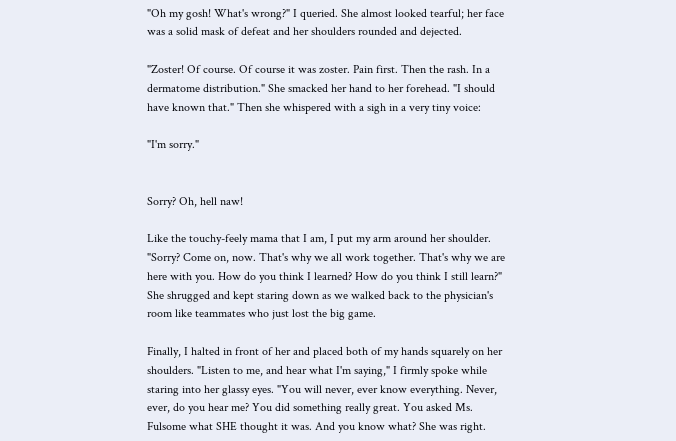"Oh my gosh! What's wrong?" I queried. She almost looked tearful; her face was a solid mask of defeat and her shoulders rounded and dejected.

"Zoster! Of course. Of course it was zoster. Pain first. Then the rash. In a dermatome distribution." She smacked her hand to her forehead. "I should have known that." Then she whispered with a sigh in a very tiny voice:

"I'm sorry."


Sorry? Oh, hell naw!

Like the touchy-feely mama that I am, I put my arm around her shoulder. "Sorry? Come on, now. That's why we all work together. That's why we are here with you. How do you think I learned? How do you think I still learn?" She shrugged and kept staring down as we walked back to the physician's room like teammates who just lost the big game.

Finally, I halted in front of her and placed both of my hands squarely on her shoulders. "Listen to me, and hear what I'm saying," I firmly spoke while staring into her glassy eyes. "You will never, ever know everything. Never, ever, do you hear me? You did something really great. You asked Ms. Fulsome what SHE thought it was. And you know what? She was right.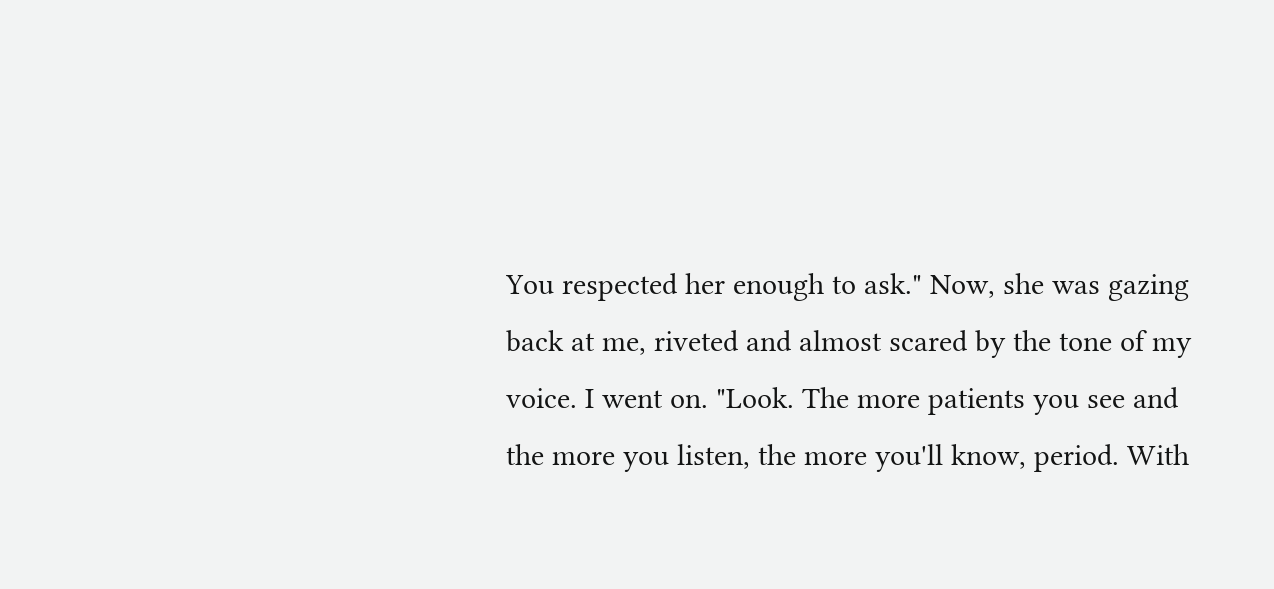You respected her enough to ask." Now, she was gazing back at me, riveted and almost scared by the tone of my voice. I went on. "Look. The more patients you see and the more you listen, the more you'll know, period. With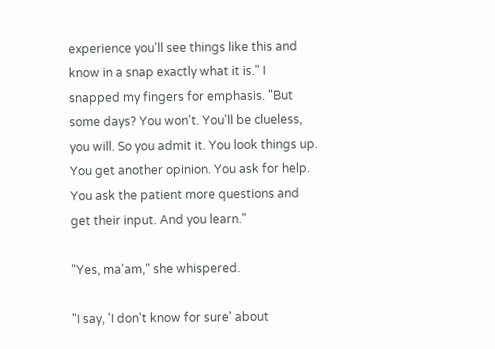experience you'll see things like this and know in a snap exactly what it is." I snapped my fingers for emphasis. "But some days? You won't. You'll be clueless, you will. So you admit it. You look things up. You get another opinion. You ask for help. You ask the patient more questions and get their input. And you learn."

"Yes, ma'am," she whispered.

"I say, 'I don't know for sure' about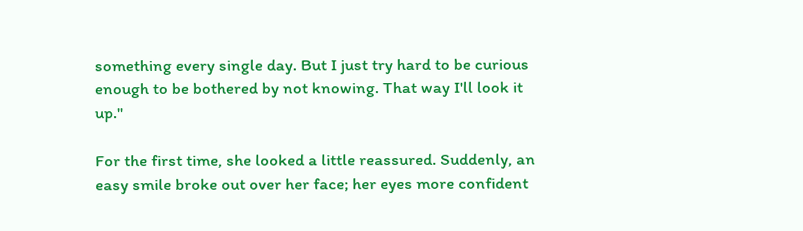something every single day. But I just try hard to be curious enough to be bothered by not knowing. That way I'll look it up."

For the first time, she looked a little reassured. Suddenly, an easy smile broke out over her face; her eyes more confident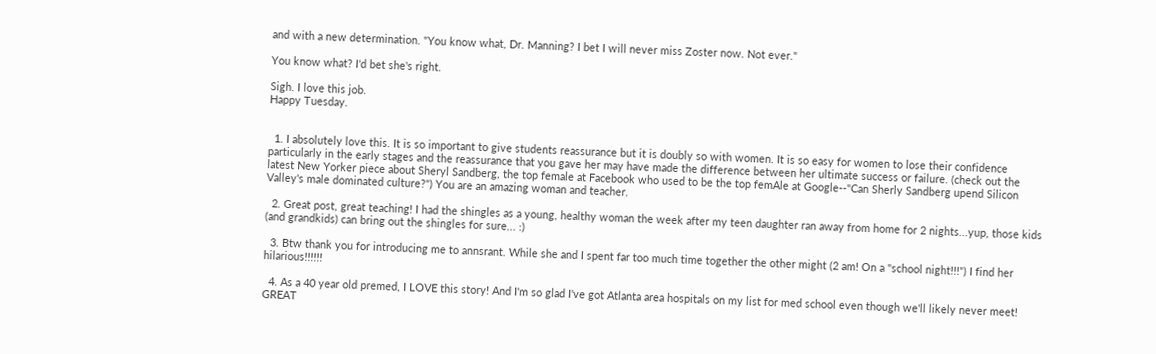and with a new determination. "You know what, Dr. Manning? I bet I will never miss Zoster now. Not ever."

You know what? I'd bet she's right.

Sigh. I love this job.
Happy Tuesday.


  1. I absolutely love this. It is so important to give students reassurance but it is doubly so with women. It is so easy for women to lose their confidence particularly in the early stages and the reassurance that you gave her may have made the difference between her ultimate success or failure. (check out the latest New Yorker piece about Sheryl Sandberg, the top female at Facebook who used to be the top femAle at Google--"Can Sherly Sandberg upend Silicon Valley's male dominated culture?") You are an amazing woman and teacher.

  2. Great post, great teaching! I had the shingles as a young, healthy woman the week after my teen daughter ran away from home for 2 nights...yup, those kids (and grandkids) can bring out the shingles for sure... :)

  3. Btw thank you for introducing me to annsrant. While she and I spent far too much time together the other might (2 am! On a "school night!!!") I find her hilarious!!!!!!

  4. As a 40 year old premed, I LOVE this story! And I'm so glad I've got Atlanta area hospitals on my list for med school even though we'll likely never meet! GREAT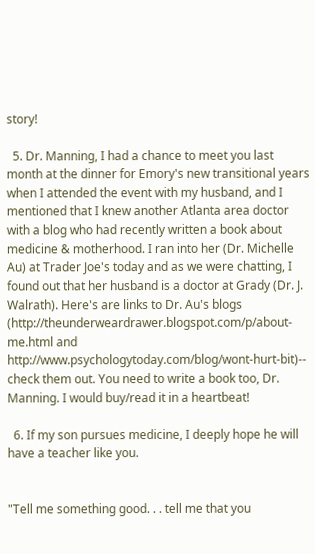story!

  5. Dr. Manning, I had a chance to meet you last month at the dinner for Emory's new transitional years when I attended the event with my husband, and I mentioned that I knew another Atlanta area doctor with a blog who had recently written a book about medicine & motherhood. I ran into her (Dr. Michelle Au) at Trader Joe's today and as we were chatting, I found out that her husband is a doctor at Grady (Dr. J. Walrath). Here's are links to Dr. Au's blogs (http://theunderweardrawer.blogspot.com/p/about-me.html and http://www.psychologytoday.com/blog/wont-hurt-bit)-- check them out. You need to write a book too, Dr. Manning. I would buy/read it in a heartbeat!

  6. If my son pursues medicine, I deeply hope he will have a teacher like you.


"Tell me something good. . . tell me that you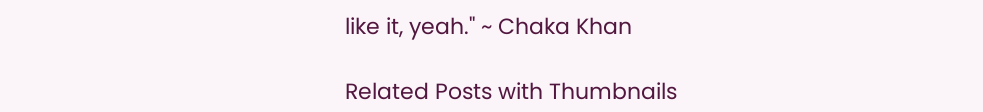like it, yeah." ~ Chaka Khan

Related Posts with Thumbnails